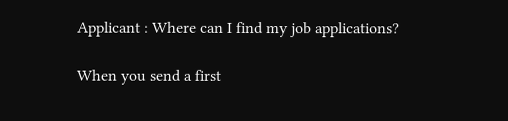Applicant : Where can I find my job applications?

When you send a first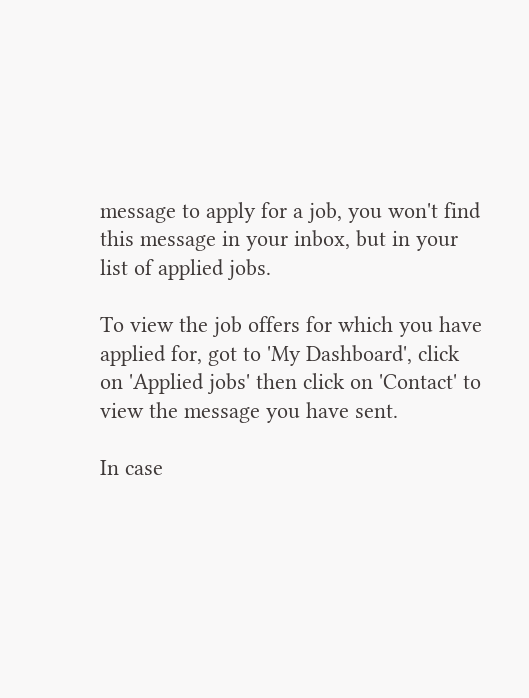message to apply for a job, you won't find this message in your inbox, but in your list of applied jobs.

To view the job offers for which you have applied for, got to 'My Dashboard', click on 'Applied jobs' then click on 'Contact' to view the message you have sent.

In case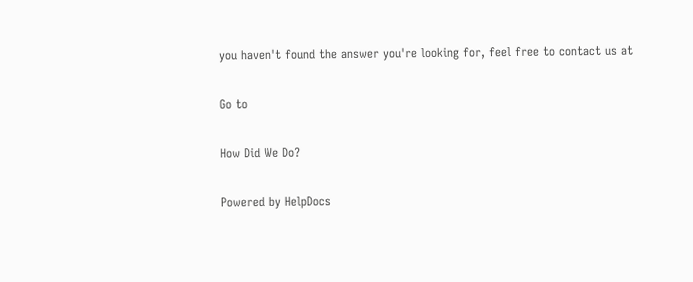you haven't found the answer you're looking for, feel free to contact us at

Go to

How Did We Do?

Powered by HelpDocs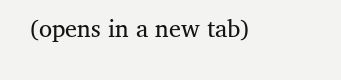(opens in a new tab)